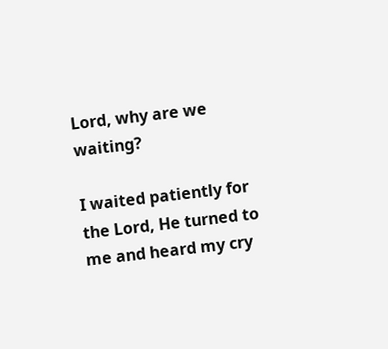Lord, why are we waiting?

I waited patiently for the Lord, He turned to me and heard my cry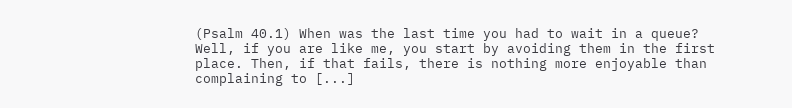(Psalm 40.1) When was the last time you had to wait in a queue? Well, if you are like me, you start by avoiding them in the first place. Then, if that fails, there is nothing more enjoyable than complaining to [...]